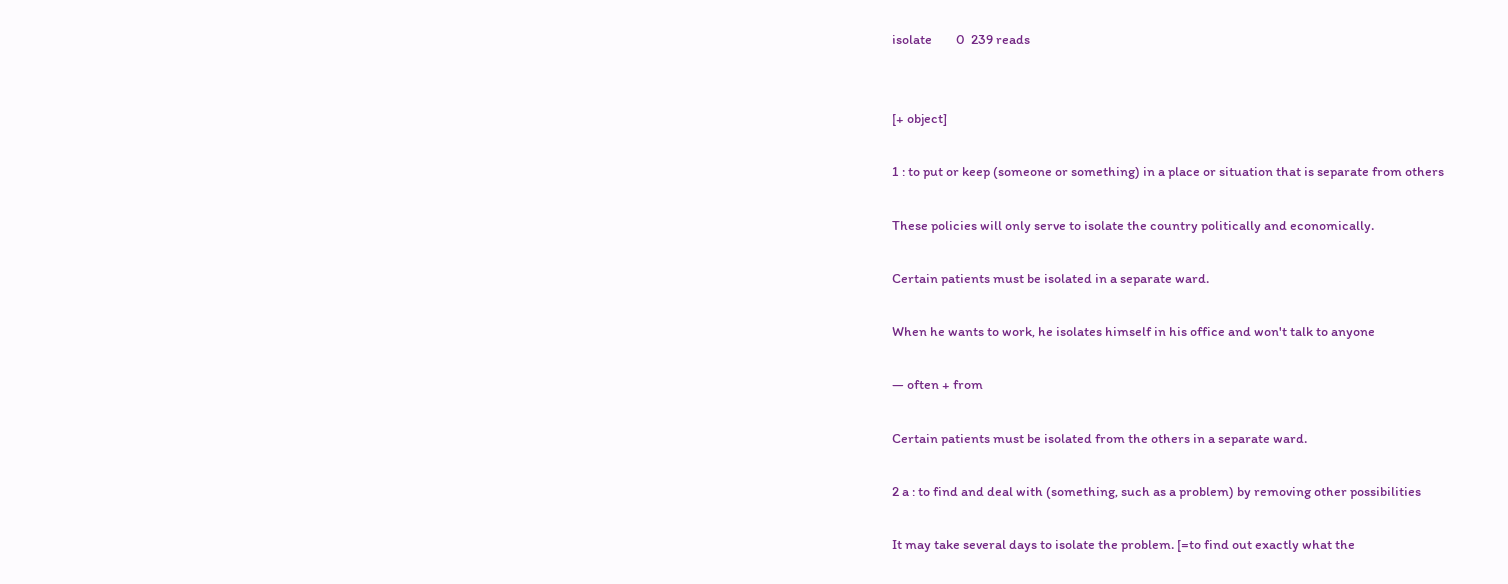isolate        0  239 reads


[+ object]

1 : to put or keep (someone or something) in a place or situation that is separate from others

These policies will only serve to isolate the country politically and economically.

Certain patients must be isolated in a separate ward.

When he wants to work, he isolates himself in his office and won't talk to anyone

— often + from

Certain patients must be isolated from the others in a separate ward.

2 a : to find and deal with (something, such as a problem) by removing other possibilities

It may take several days to isolate the problem. [=to find out exactly what the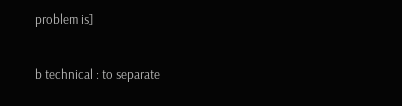problem is]

b technical : to separate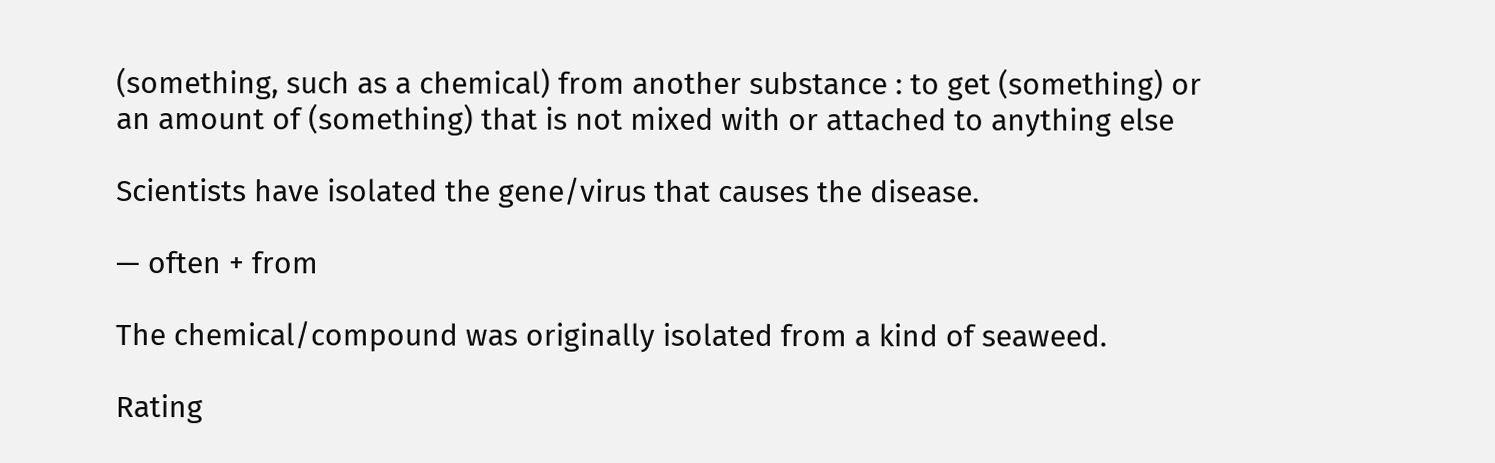(something, such as a chemical) from another substance : to get (something) or an amount of (something) that is not mixed with or attached to anything else

Scientists have isolated the gene/virus that causes the disease.

— often + from

The chemical/compound was originally isolated from a kind of seaweed.

Rating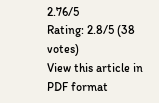2.76/5
Rating: 2.8/5 (38 votes)
View this article in PDF format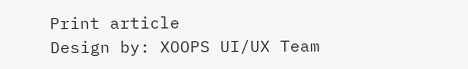Print article
Design by: XOOPS UI/UX Team